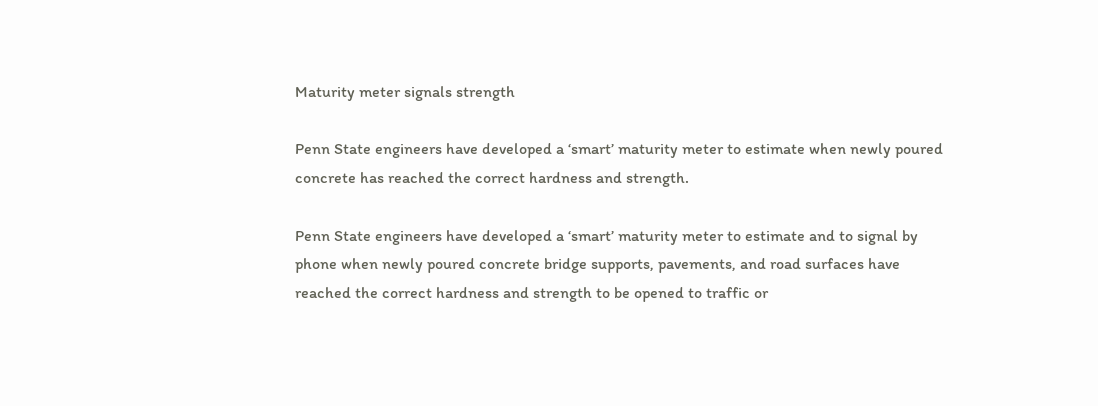Maturity meter signals strength

Penn State engineers have developed a ‘smart’ maturity meter to estimate when newly poured concrete has reached the correct hardness and strength.

Penn State engineers have developed a ‘smart’ maturity meter to estimate and to signal by phone when newly poured concrete bridge supports, pavements, and road surfaces have reached the correct hardness and strength to be opened to traffic or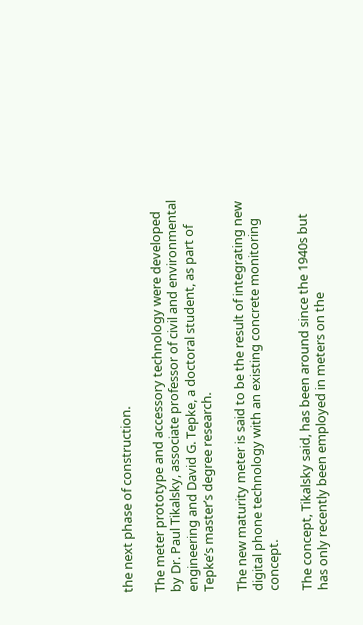the next phase of construction.

The meter prototype and accessory technology were developed by Dr. Paul Tikalsky, associate professor of civil and environmental engineering and David G. Tepke, a doctoral student, as part of Tepke’s master’s degree research.

The new maturity meter is said to be the result of integrating new digital phone technology with an existing concrete monitoring concept.

The concept, Tikalsky said, has been around since the 1940s but has only recently been employed in meters on the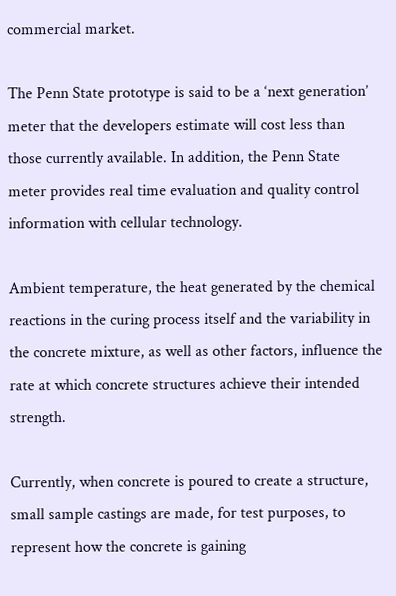commercial market.

The Penn State prototype is said to be a ‘next generation’ meter that the developers estimate will cost less than those currently available. In addition, the Penn State meter provides real time evaluation and quality control information with cellular technology.

Ambient temperature, the heat generated by the chemical reactions in the curing process itself and the variability in the concrete mixture, as well as other factors, influence the rate at which concrete structures achieve their intended strength.

Currently, when concrete is poured to create a structure, small sample castings are made, for test purposes, to represent how the concrete is gaining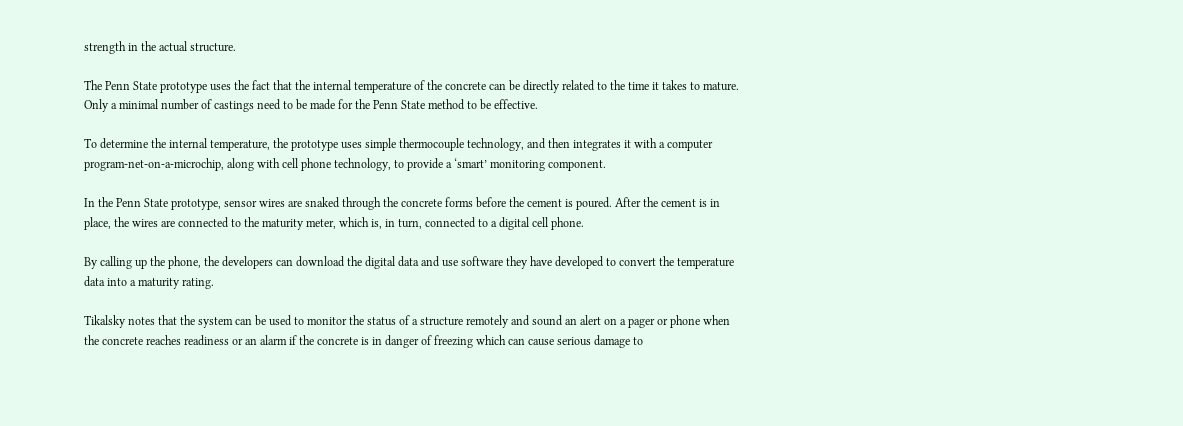strength in the actual structure.

The Penn State prototype uses the fact that the internal temperature of the concrete can be directly related to the time it takes to mature. Only a minimal number of castings need to be made for the Penn State method to be effective.

To determine the internal temperature, the prototype uses simple thermocouple technology, and then integrates it with a computer program-net-on-a-microchip, along with cell phone technology, to provide a ‘smart’ monitoring component.

In the Penn State prototype, sensor wires are snaked through the concrete forms before the cement is poured. After the cement is in place, the wires are connected to the maturity meter, which is, in turn, connected to a digital cell phone.

By calling up the phone, the developers can download the digital data and use software they have developed to convert the temperature data into a maturity rating.

Tikalsky notes that the system can be used to monitor the status of a structure remotely and sound an alert on a pager or phone when the concrete reaches readiness or an alarm if the concrete is in danger of freezing which can cause serious damage to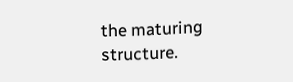the maturing structure.